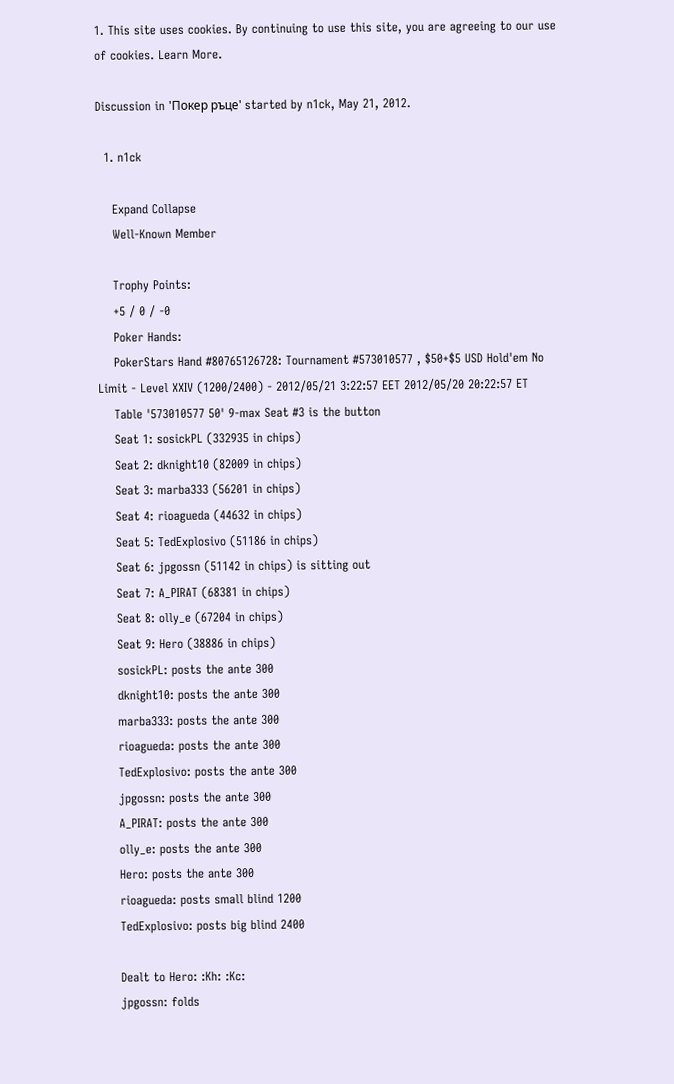1. This site uses cookies. By continuing to use this site, you are agreeing to our use of cookies. Learn More.

Discussion in 'Покер ръце' started by n1ck, May 21, 2012.

  1. n1ck

    Expand Collapse
    Well-Known Member

    Trophy Points:
    +5 / 0 / -0
    Poker Hands:
    PokerStars Hand #80765126728: Tournament #573010577 , $50+$5 USD Hold'em No Limit - Level XXIV (1200/2400) - 2012/05/21 3:22:57 EET 2012/05/20 20:22:57 ET
    Table '573010577 50' 9-max Seat #3 is the button
    Seat 1: sosickPL (332935 in chips)
    Seat 2: dknight10 (82009 in chips)
    Seat 3: marba333 (56201 in chips)
    Seat 4: rioagueda (44632 in chips)
    Seat 5: TedExplosivo (51186 in chips)
    Seat 6: jpgossn (51142 in chips) is sitting out
    Seat 7: A_PIRAT (68381 in chips)
    Seat 8: olly_e (67204 in chips)
    Seat 9: Hero (38886 in chips)
    sosickPL: posts the ante 300
    dknight10: posts the ante 300
    marba333: posts the ante 300
    rioagueda: posts the ante 300
    TedExplosivo: posts the ante 300
    jpgossn: posts the ante 300
    A_PIRAT: posts the ante 300
    olly_e: posts the ante 300
    Hero: posts the ante 300
    rioagueda: posts small blind 1200
    TedExplosivo: posts big blind 2400

    Dealt to Hero: :Kh: :Kc:
    jpgossn: folds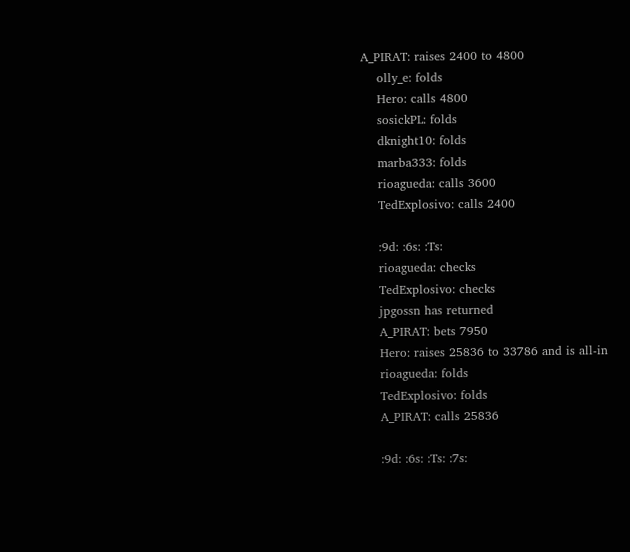A_PIRAT: raises 2400 to 4800
    olly_e: folds
    Hero: calls 4800
    sosickPL: folds
    dknight10: folds
    marba333: folds
    rioagueda: calls 3600
    TedExplosivo: calls 2400

    :9d: :6s: :Ts:
    rioagueda: checks
    TedExplosivo: checks
    jpgossn has returned
    A_PIRAT: bets 7950
    Hero: raises 25836 to 33786 and is all-in
    rioagueda: folds
    TedExplosivo: folds
    A_PIRAT: calls 25836

    :9d: :6s: :Ts: :7s: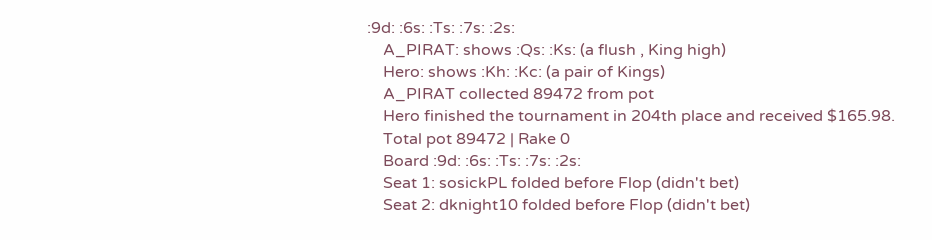:9d: :6s: :Ts: :7s: :2s:
    A_PIRAT: shows :Qs: :Ks: (a flush , King high)
    Hero: shows :Kh: :Kc: (a pair of Kings)
    A_PIRAT collected 89472 from pot
    Hero finished the tournament in 204th place and received $165.98.
    Total pot 89472 | Rake 0
    Board :9d: :6s: :Ts: :7s: :2s:
    Seat 1: sosickPL folded before Flop (didn't bet)
    Seat 2: dknight10 folded before Flop (didn't bet)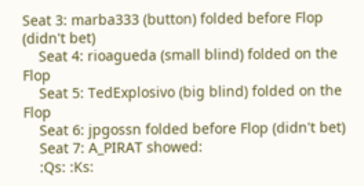Seat 3: marba333 (button) folded before Flop (didn't bet)
    Seat 4: rioagueda (small blind) folded on the Flop
    Seat 5: TedExplosivo (big blind) folded on the Flop
    Seat 6: jpgossn folded before Flop (didn't bet)
    Seat 7: A_PIRAT showed:
    :Qs: :Ks: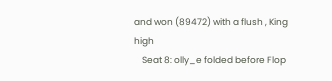and won (89472) with a flush , King high
    Seat 8: olly_e folded before Flop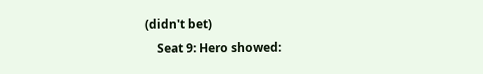(didn't bet)
    Seat 9: Hero showed: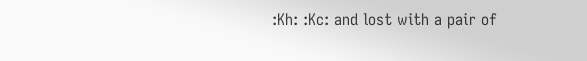:Kh: :Kc: and lost with a pair of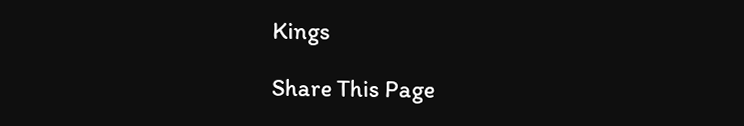Kings

Share This Page